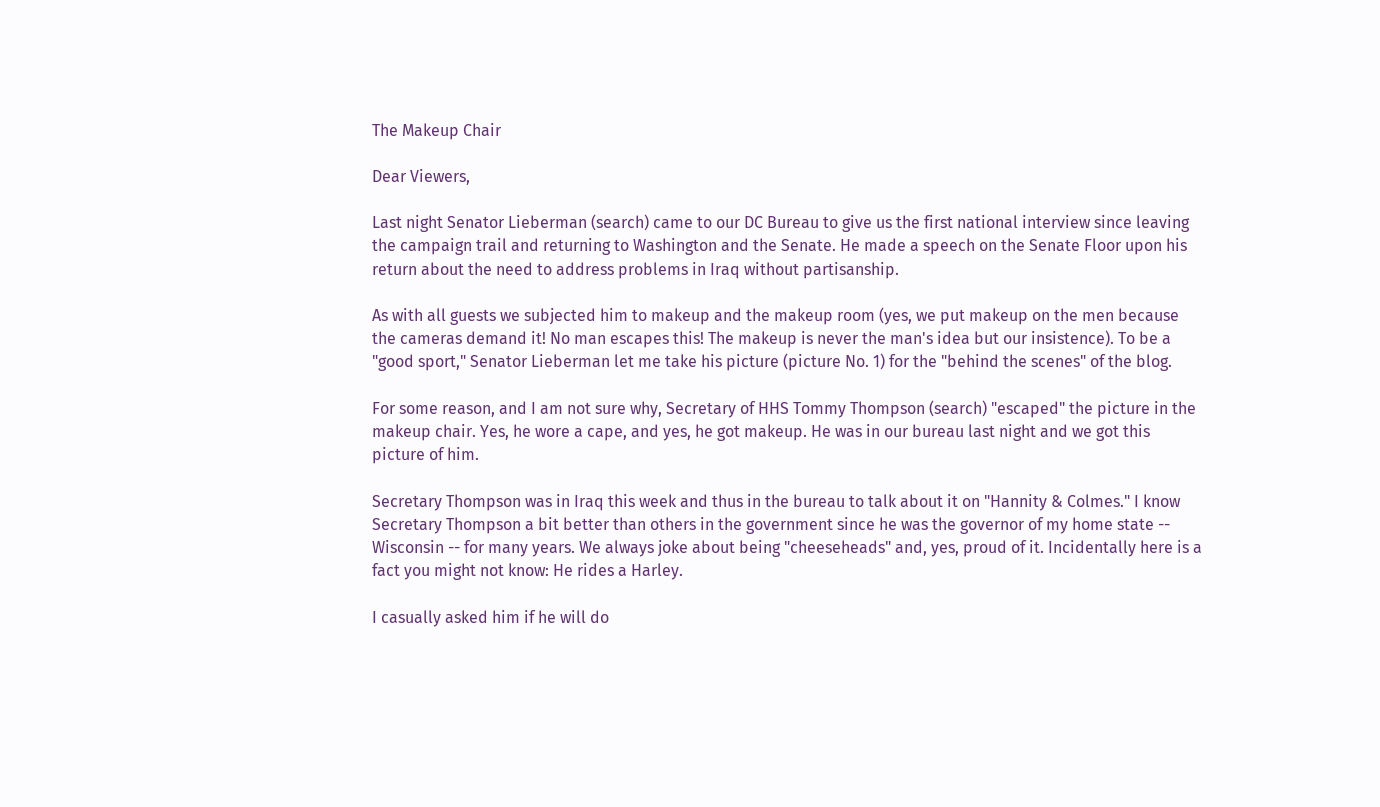The Makeup Chair

Dear Viewers,

Last night Senator Lieberman (search) came to our DC Bureau to give us the first national interview since leaving the campaign trail and returning to Washington and the Senate. He made a speech on the Senate Floor upon his return about the need to address problems in Iraq without partisanship.

As with all guests we subjected him to makeup and the makeup room (yes, we put makeup on the men because the cameras demand it! No man escapes this! The makeup is never the man's idea but our insistence). To be a "good sport," Senator Lieberman let me take his picture (picture No. 1) for the "behind the scenes" of the blog.

For some reason, and I am not sure why, Secretary of HHS Tommy Thompson (search) "escaped" the picture in the makeup chair. Yes, he wore a cape, and yes, he got makeup. He was in our bureau last night and we got this picture of him.

Secretary Thompson was in Iraq this week and thus in the bureau to talk about it on "Hannity & Colmes." I know Secretary Thompson a bit better than others in the government since he was the governor of my home state -- Wisconsin -- for many years. We always joke about being "cheeseheads" and, yes, proud of it. Incidentally here is a fact you might not know: He rides a Harley.

I casually asked him if he will do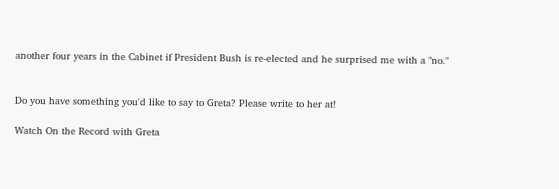another four years in the Cabinet if President Bush is re-elected and he surprised me with a "no."


Do you have something you'd like to say to Greta? Please write to her at!

Watch On the Record with Greta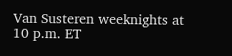Van Susteren weeknights at 10 p.m. ET